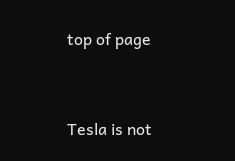top of page


Tesla is not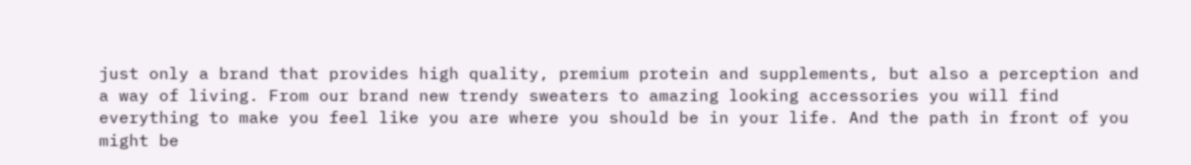just only a brand that provides high quality, premium protein and supplements, but also a perception and a way of living. From our brand new trendy sweaters to amazing looking accessories you will find everything to make you feel like you are where you should be in your life. And the path in front of you might be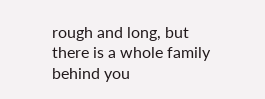rough and long, but there is a whole family behind you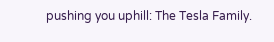pushing you uphill: The Tesla Family.